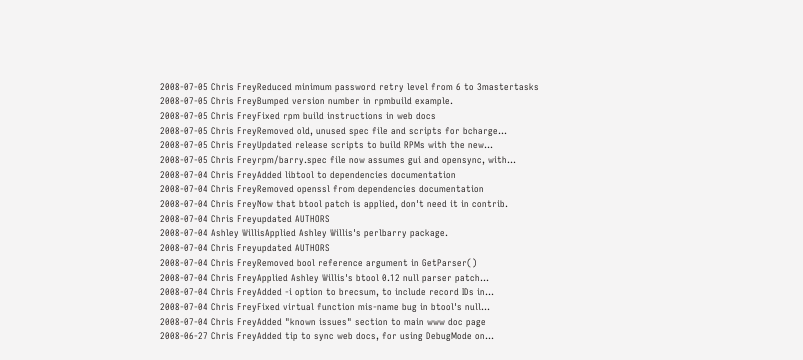2008-07-05 Chris FreyReduced minimum password retry level from 6 to 3mastertasks
2008-07-05 Chris FreyBumped version number in rpmbuild example.
2008-07-05 Chris FreyFixed rpm build instructions in web docs
2008-07-05 Chris FreyRemoved old, unused spec file and scripts for bcharge...
2008-07-05 Chris FreyUpdated release scripts to build RPMs with the new...
2008-07-05 Chris Freyrpm/barry.spec file now assumes gui and opensync, with...
2008-07-04 Chris FreyAdded libtool to dependencies documentation
2008-07-04 Chris FreyRemoved openssl from dependencies documentation
2008-07-04 Chris FreyNow that btool patch is applied, don't need it in contrib.
2008-07-04 Chris Freyupdated AUTHORS
2008-07-04 Ashley WillisApplied Ashley Willis's perlbarry package.
2008-07-04 Chris Freyupdated AUTHORS
2008-07-04 Chris FreyRemoved bool reference argument in GetParser()
2008-07-04 Chris FreyApplied Ashley Willis's btool 0.12 null parser patch...
2008-07-04 Chris FreyAdded -i option to brecsum, to include record IDs in...
2008-07-04 Chris FreyFixed virtual function mis-name bug in btool's null...
2008-07-04 Chris FreyAdded "known issues" section to main www doc page
2008-06-27 Chris FreyAdded tip to sync web docs, for using DebugMode on...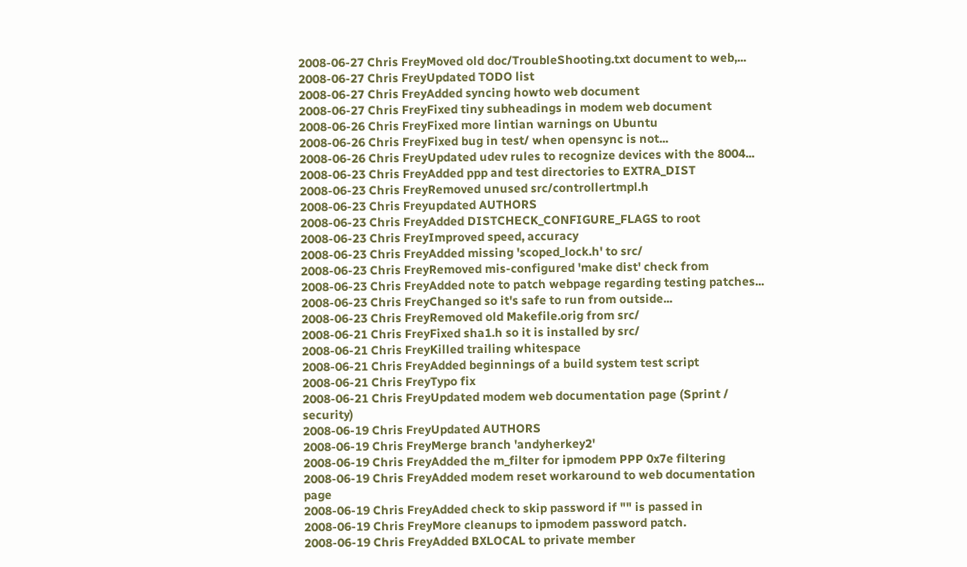2008-06-27 Chris FreyMoved old doc/TroubleShooting.txt document to web,...
2008-06-27 Chris FreyUpdated TODO list
2008-06-27 Chris FreyAdded syncing howto web document
2008-06-27 Chris FreyFixed tiny subheadings in modem web document
2008-06-26 Chris FreyFixed more lintian warnings on Ubuntu
2008-06-26 Chris FreyFixed bug in test/ when opensync is not...
2008-06-26 Chris FreyUpdated udev rules to recognize devices with the 8004...
2008-06-23 Chris FreyAdded ppp and test directories to EXTRA_DIST
2008-06-23 Chris FreyRemoved unused src/controllertmpl.h
2008-06-23 Chris Freyupdated AUTHORS
2008-06-23 Chris FreyAdded DISTCHECK_CONFIGURE_FLAGS to root
2008-06-23 Chris FreyImproved speed, accuracy
2008-06-23 Chris FreyAdded missing 'scoped_lock.h' to src/
2008-06-23 Chris FreyRemoved mis-configured 'make dist' check from
2008-06-23 Chris FreyAdded note to patch webpage regarding testing patches...
2008-06-23 Chris FreyChanged so it's safe to run from outside...
2008-06-23 Chris FreyRemoved old Makefile.orig from src/
2008-06-21 Chris FreyFixed sha1.h so it is installed by src/
2008-06-21 Chris FreyKilled trailing whitespace
2008-06-21 Chris FreyAdded beginnings of a build system test script
2008-06-21 Chris FreyTypo fix
2008-06-21 Chris FreyUpdated modem web documentation page (Sprint / security)
2008-06-19 Chris FreyUpdated AUTHORS
2008-06-19 Chris FreyMerge branch 'andyherkey2'
2008-06-19 Chris FreyAdded the m_filter for ipmodem PPP 0x7e filtering
2008-06-19 Chris FreyAdded modem reset workaround to web documentation page
2008-06-19 Chris FreyAdded check to skip password if "" is passed in
2008-06-19 Chris FreyMore cleanups to ipmodem password patch.
2008-06-19 Chris FreyAdded BXLOCAL to private member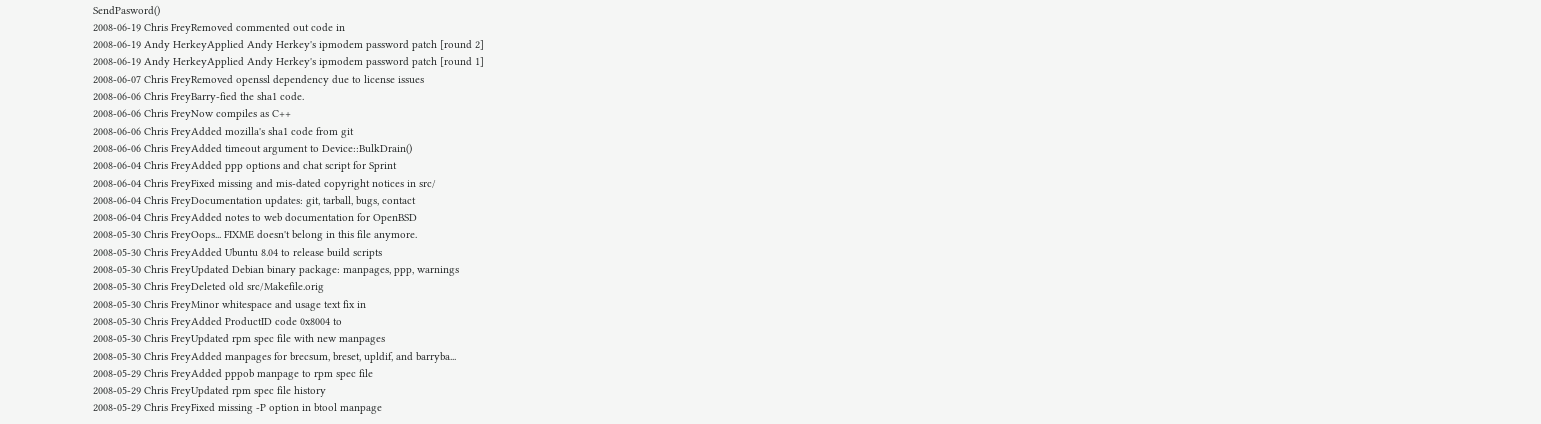SendPasword()
2008-06-19 Chris FreyRemoved commented out code in
2008-06-19 Andy HerkeyApplied Andy Herkey's ipmodem password patch [round 2]
2008-06-19 Andy HerkeyApplied Andy Herkey's ipmodem password patch [round 1]
2008-06-07 Chris FreyRemoved openssl dependency due to license issues
2008-06-06 Chris FreyBarry-fied the sha1 code.
2008-06-06 Chris FreyNow compiles as C++
2008-06-06 Chris FreyAdded mozilla's sha1 code from git
2008-06-06 Chris FreyAdded timeout argument to Device::BulkDrain()
2008-06-04 Chris FreyAdded ppp options and chat script for Sprint
2008-06-04 Chris FreyFixed missing and mis-dated copyright notices in src/
2008-06-04 Chris FreyDocumentation updates: git, tarball, bugs, contact
2008-06-04 Chris FreyAdded notes to web documentation for OpenBSD
2008-05-30 Chris FreyOops... FIXME doesn't belong in this file anymore.
2008-05-30 Chris FreyAdded Ubuntu 8.04 to release build scripts
2008-05-30 Chris FreyUpdated Debian binary package: manpages, ppp, warnings
2008-05-30 Chris FreyDeleted old src/Makefile.orig
2008-05-30 Chris FreyMinor whitespace and usage text fix in
2008-05-30 Chris FreyAdded ProductID code 0x8004 to
2008-05-30 Chris FreyUpdated rpm spec file with new manpages
2008-05-30 Chris FreyAdded manpages for brecsum, breset, upldif, and barryba...
2008-05-29 Chris FreyAdded pppob manpage to rpm spec file
2008-05-29 Chris FreyUpdated rpm spec file history
2008-05-29 Chris FreyFixed missing -P option in btool manpage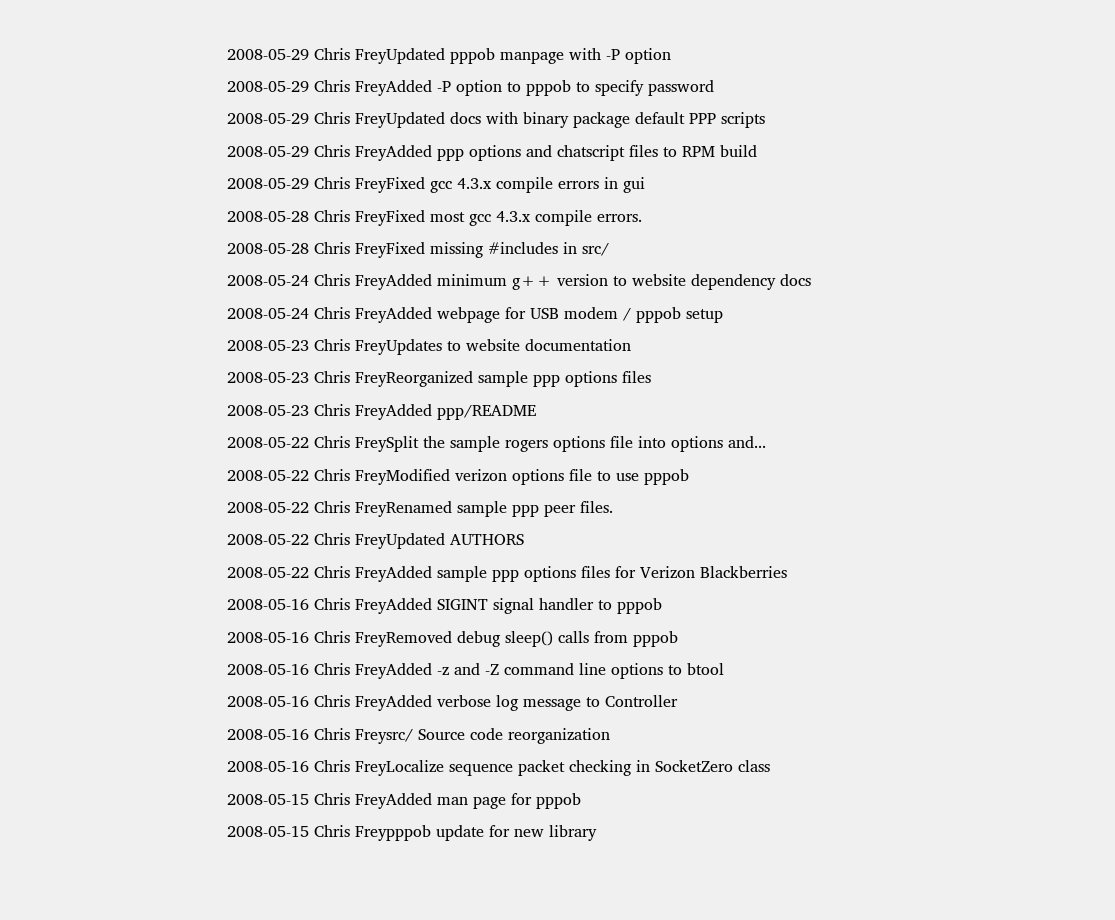2008-05-29 Chris FreyUpdated pppob manpage with -P option
2008-05-29 Chris FreyAdded -P option to pppob to specify password
2008-05-29 Chris FreyUpdated docs with binary package default PPP scripts
2008-05-29 Chris FreyAdded ppp options and chatscript files to RPM build
2008-05-29 Chris FreyFixed gcc 4.3.x compile errors in gui
2008-05-28 Chris FreyFixed most gcc 4.3.x compile errors.
2008-05-28 Chris FreyFixed missing #includes in src/
2008-05-24 Chris FreyAdded minimum g++ version to website dependency docs
2008-05-24 Chris FreyAdded webpage for USB modem / pppob setup
2008-05-23 Chris FreyUpdates to website documentation
2008-05-23 Chris FreyReorganized sample ppp options files
2008-05-23 Chris FreyAdded ppp/README
2008-05-22 Chris FreySplit the sample rogers options file into options and...
2008-05-22 Chris FreyModified verizon options file to use pppob
2008-05-22 Chris FreyRenamed sample ppp peer files.
2008-05-22 Chris FreyUpdated AUTHORS
2008-05-22 Chris FreyAdded sample ppp options files for Verizon Blackberries
2008-05-16 Chris FreyAdded SIGINT signal handler to pppob
2008-05-16 Chris FreyRemoved debug sleep() calls from pppob
2008-05-16 Chris FreyAdded -z and -Z command line options to btool
2008-05-16 Chris FreyAdded verbose log message to Controller
2008-05-16 Chris Freysrc/ Source code reorganization
2008-05-16 Chris FreyLocalize sequence packet checking in SocketZero class
2008-05-15 Chris FreyAdded man page for pppob
2008-05-15 Chris Freypppob update for new library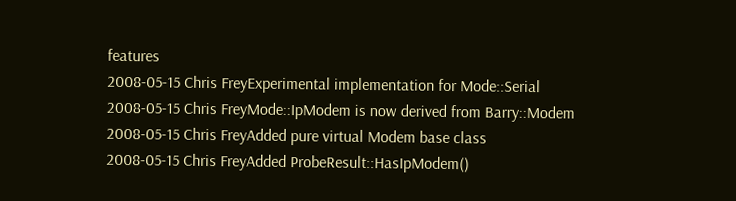features
2008-05-15 Chris FreyExperimental implementation for Mode::Serial
2008-05-15 Chris FreyMode::IpModem is now derived from Barry::Modem
2008-05-15 Chris FreyAdded pure virtual Modem base class
2008-05-15 Chris FreyAdded ProbeResult::HasIpModem()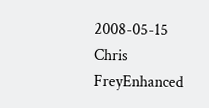2008-05-15 Chris FreyEnhanced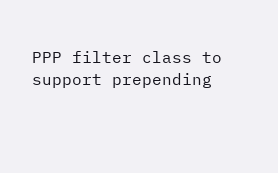PPP filter class to support prepending